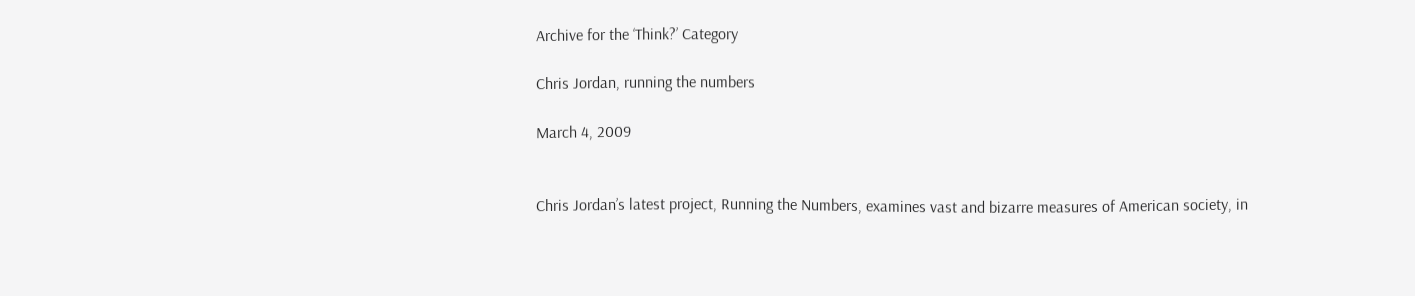Archive for the ‘Think?’ Category

Chris Jordan, running the numbers

March 4, 2009


Chris Jordan’s latest project, Running the Numbers, examines vast and bizarre measures of American society, in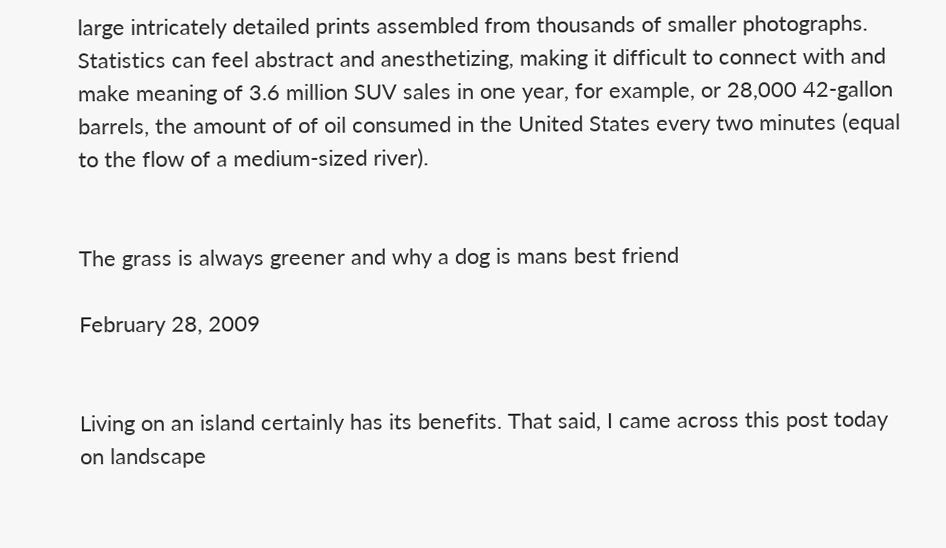large intricately detailed prints assembled from thousands of smaller photographs.  Statistics can feel abstract and anesthetizing, making it difficult to connect with and make meaning of 3.6 million SUV sales in one year, for example, or 28,000 42-gallon barrels, the amount of of oil consumed in the United States every two minutes (equal to the flow of a medium-sized river).


The grass is always greener and why a dog is mans best friend

February 28, 2009


Living on an island certainly has its benefits. That said, I came across this post today on landscape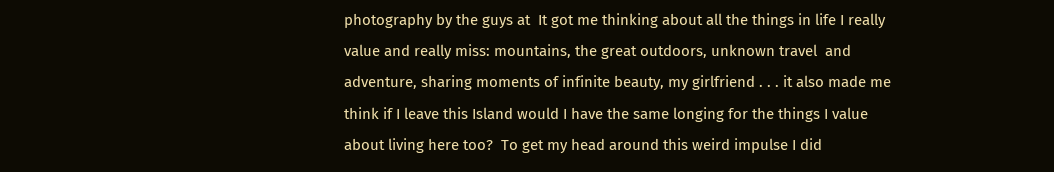photography by the guys at  It got me thinking about all the things in life I really value and really miss: mountains, the great outdoors, unknown travel  and adventure, sharing moments of infinite beauty, my girlfriend . . . it also made me think if I leave this Island would I have the same longing for the things I value about living here too?  To get my head around this weird impulse I did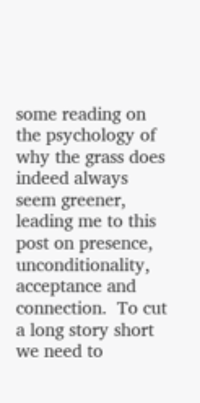some reading on the psychology of why the grass does indeed always seem greener, leading me to this post on presence, unconditionality, acceptance and connection.  To cut a long story short we need to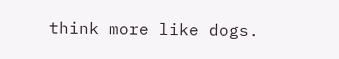think more like dogs.